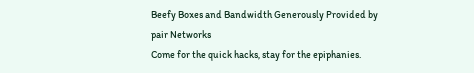Beefy Boxes and Bandwidth Generously Provided by pair Networks
Come for the quick hacks, stay for the epiphanies.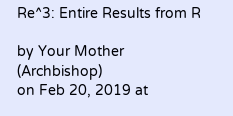Re^3: Entire Results from R

by Your Mother (Archbishop)
on Feb 20, 2019 at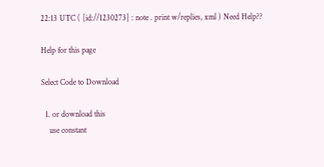22:13 UTC ( [id://1230273] : note . print w/replies, xml ) Need Help??

Help for this page

Select Code to Download

  1. or download this
    use constant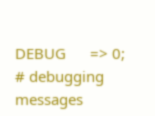DEBUG      => 0;                     # debugging messages